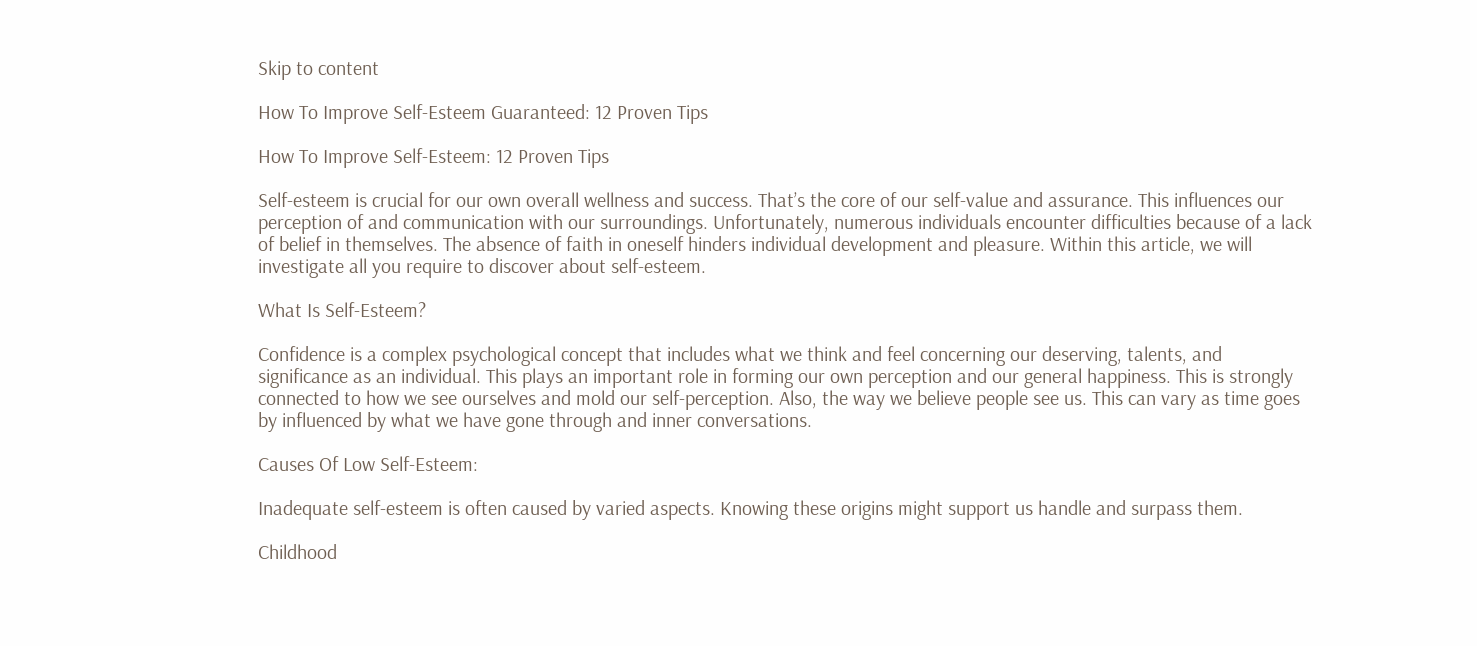Skip to content

How To Improve Self-Esteem Guaranteed: 12 Proven Tips

How To Improve Self-Esteem: 12 Proven Tips

Self-esteem is crucial for our own overall wellness and success. That’s the core of our self-value and assurance. This influences our perception of and communication with our surroundings. Unfortunately, numerous individuals encounter difficulties because of a lack of belief in themselves. The absence of faith in oneself hinders individual development and pleasure. Within this article, we will investigate all you require to discover about self-esteem.

What Is Self-Esteem?

Confidence is a complex psychological concept that includes what we think and feel concerning our deserving, talents, and significance as an individual. This plays an important role in forming our own perception and our general happiness. This is strongly connected to how we see ourselves and mold our self-perception. Also, the way we believe people see us. This can vary as time goes by influenced by what we have gone through and inner conversations.

Causes Of Low Self-Esteem:

Inadequate self-esteem is often caused by varied aspects. Knowing these origins might support us handle and surpass them.

Childhood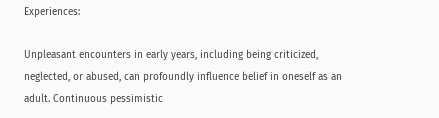Experiences:

Unpleasant encounters in early years, including being criticized, neglected, or abused, can profoundly influence belief in oneself as an adult. Continuous pessimistic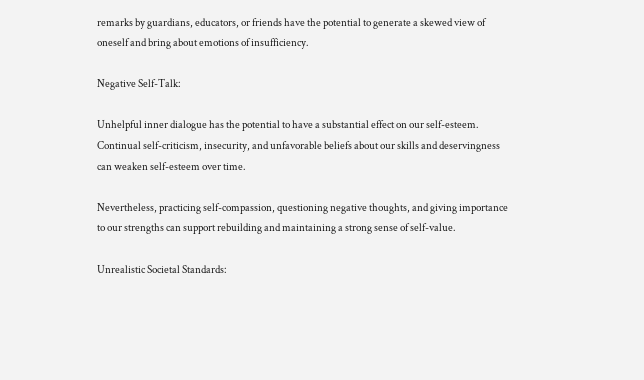remarks by guardians, educators, or friends have the potential to generate a skewed view of oneself and bring about emotions of insufficiency.

Negative Self-Talk:

Unhelpful inner dialogue has the potential to have a substantial effect on our self-esteem. Continual self-criticism, insecurity, and unfavorable beliefs about our skills and deservingness can weaken self-esteem over time.

Nevertheless, practicing self-compassion, questioning negative thoughts, and giving importance to our strengths can support rebuilding and maintaining a strong sense of self-value.

Unrealistic Societal Standards: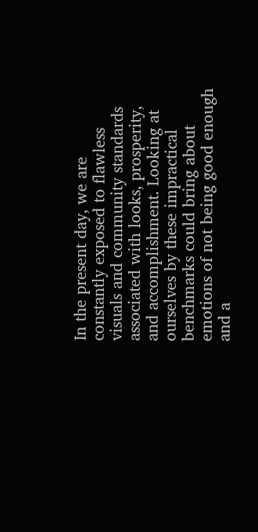In the present day, we are constantly exposed to flawless visuals and community standards associated with looks, prosperity, and accomplishment. Looking at ourselves by these impractical benchmarks could bring about emotions of not being good enough and a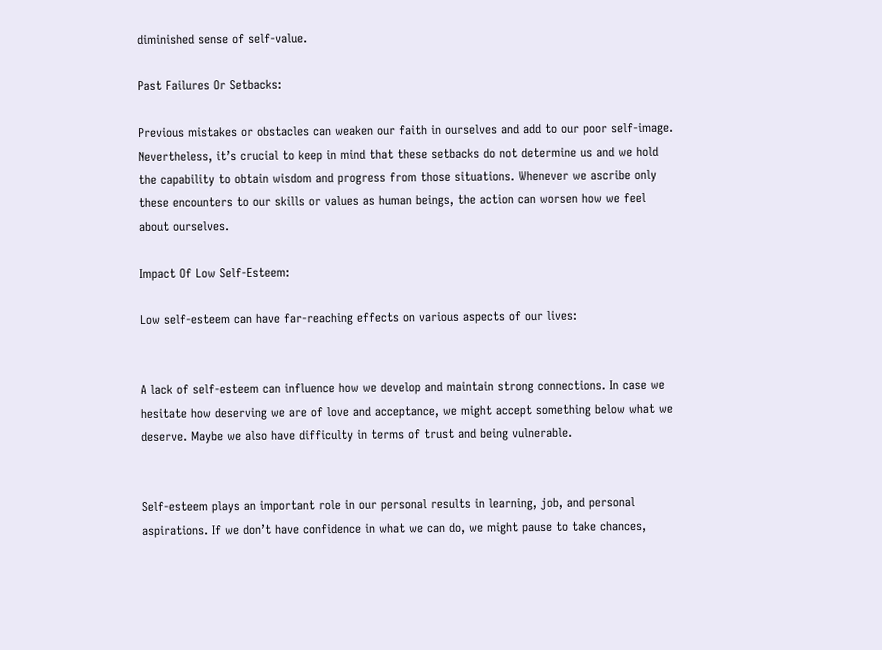diminished sense of self-value.

Past Failures Or Setbacks:

Previous mistakes or obstacles can weaken our faith in ourselves and add to our poor self-image. Nevertheless, it’s crucial to keep in mind that these setbacks do not determine us and we hold the capability to obtain wisdom and progress from those situations. Whenever we ascribe only these encounters to our skills or values as human beings, the action can worsen how we feel about ourselves.

Impact Of Low Self-Esteem:

Low self-esteem can have far-reaching effects on various aspects of our lives:


A lack of self-esteem can influence how we develop and maintain strong connections. In case we hesitate how deserving we are of love and acceptance, we might accept something below what we deserve. Maybe we also have difficulty in terms of trust and being vulnerable.


Self-esteem plays an important role in our personal results in learning, job, and personal aspirations. If we don’t have confidence in what we can do, we might pause to take chances,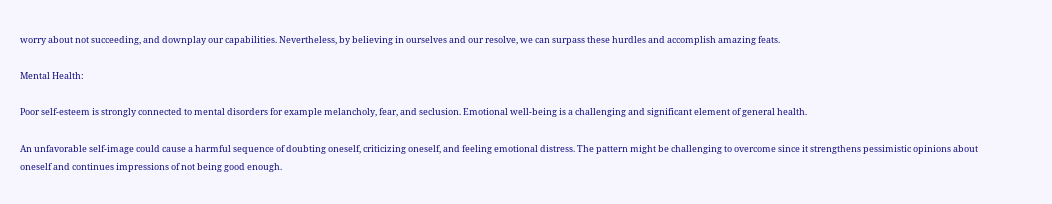worry about not succeeding, and downplay our capabilities. Nevertheless, by believing in ourselves and our resolve, we can surpass these hurdles and accomplish amazing feats.

Mental Health:

Poor self-esteem is strongly connected to mental disorders for example melancholy, fear, and seclusion. Emotional well-being is a challenging and significant element of general health.

An unfavorable self-image could cause a harmful sequence of doubting oneself, criticizing oneself, and feeling emotional distress. The pattern might be challenging to overcome since it strengthens pessimistic opinions about oneself and continues impressions of not being good enough.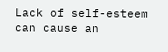Lack of self-esteem can cause an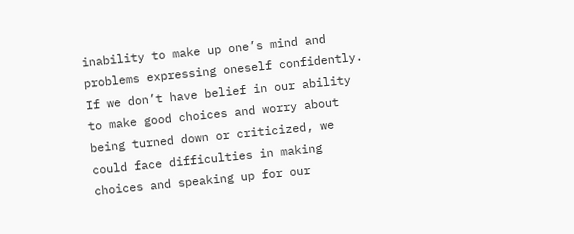inability to make up one’s mind and problems expressing oneself confidently. If we don’t have belief in our ability to make good choices and worry about being turned down or criticized, we could face difficulties in making choices and speaking up for our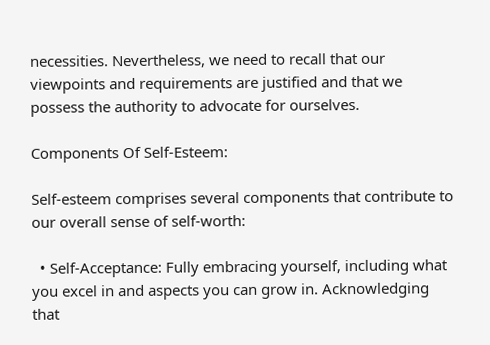necessities. Nevertheless, we need to recall that our viewpoints and requirements are justified and that we possess the authority to advocate for ourselves.

Components Of Self-Esteem:

Self-esteem comprises several components that contribute to our overall sense of self-worth:

  • Self-Acceptance: Fully embracing yourself, including what you excel in and aspects you can grow in. Acknowledging that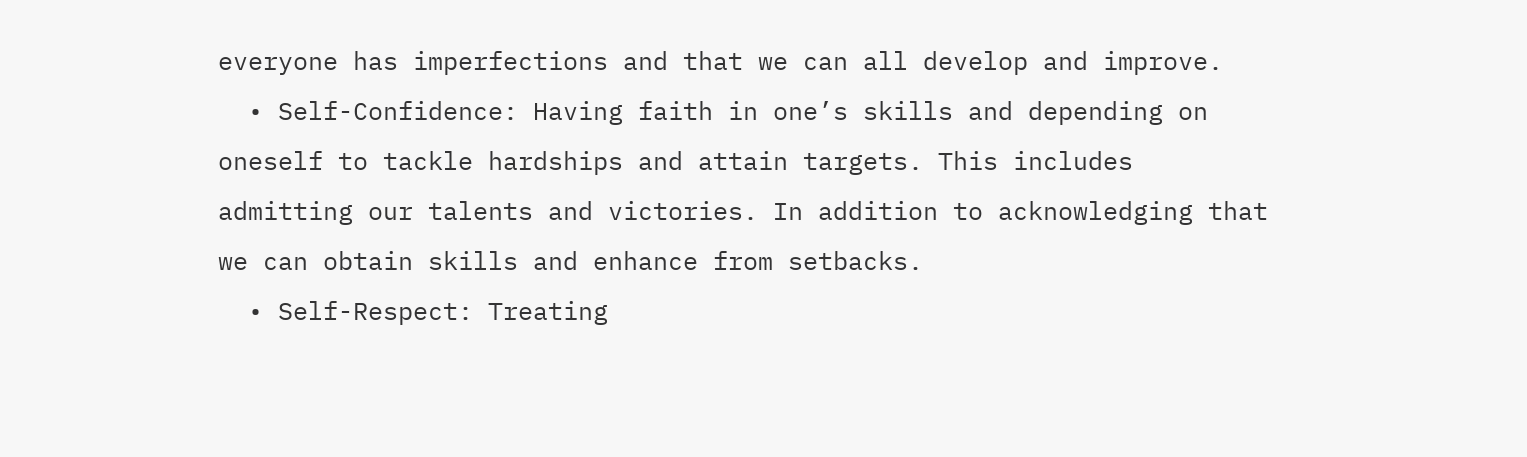everyone has imperfections and that we can all develop and improve.
  • Self-Confidence: Having faith in one’s skills and depending on oneself to tackle hardships and attain targets. This includes admitting our talents and victories. In addition to acknowledging that we can obtain skills and enhance from setbacks.
  • Self-Respect: Treating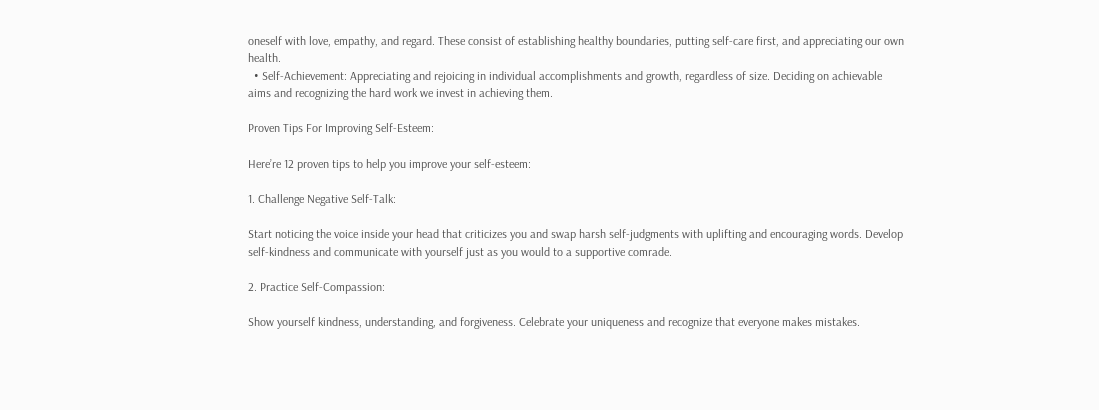oneself with love, empathy, and regard. These consist of establishing healthy boundaries, putting self-care first, and appreciating our own health.
  • Self-Achievement: Appreciating and rejoicing in individual accomplishments and growth, regardless of size. Deciding on achievable aims and recognizing the hard work we invest in achieving them.

Proven Tips For Improving Self-Esteem:

Here’re 12 proven tips to help you improve your self-esteem:

1. Challenge Negative Self-Talk:

Start noticing the voice inside your head that criticizes you and swap harsh self-judgments with uplifting and encouraging words. Develop self-kindness and communicate with yourself just as you would to a supportive comrade.

2. Practice Self-Compassion:

Show yourself kindness, understanding, and forgiveness. Celebrate your uniqueness and recognize that everyone makes mistakes.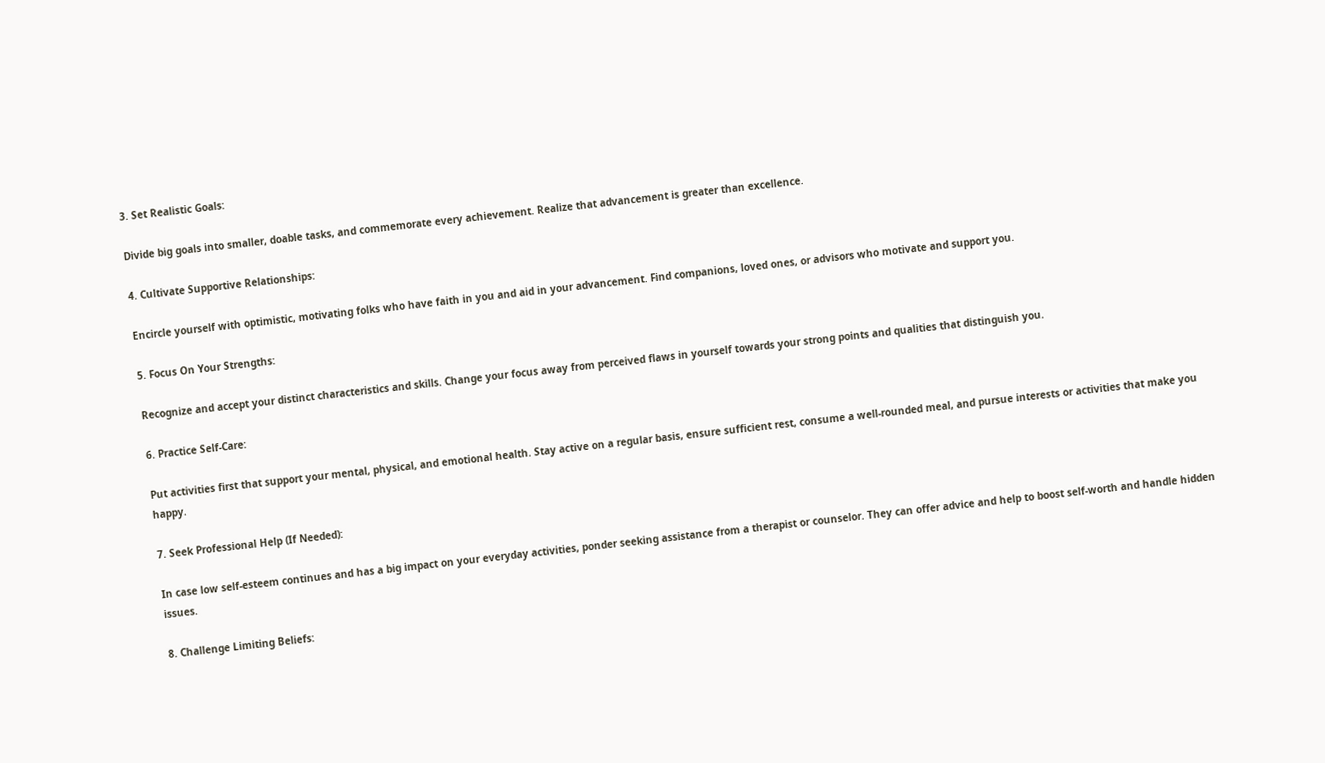3. Set Realistic Goals:

Divide big goals into smaller, doable tasks, and commemorate every achievement. Realize that advancement is greater than excellence.

4. Cultivate Supportive Relationships:

Encircle yourself with optimistic, motivating folks who have faith in you and aid in your advancement. Find companions, loved ones, or advisors who motivate and support you.

5. Focus On Your Strengths:

Recognize and accept your distinct characteristics and skills. Change your focus away from perceived flaws in yourself towards your strong points and qualities that distinguish you.

6. Practice Self-Care:

Put activities first that support your mental, physical, and emotional health. Stay active on a regular basis, ensure sufficient rest, consume a well-rounded meal, and pursue interests or activities that make you happy.

7. Seek Professional Help (If Needed):

In case low self-esteem continues and has a big impact on your everyday activities, ponder seeking assistance from a therapist or counselor. They can offer advice and help to boost self-worth and handle hidden issues.

8. Challenge Limiting Beliefs: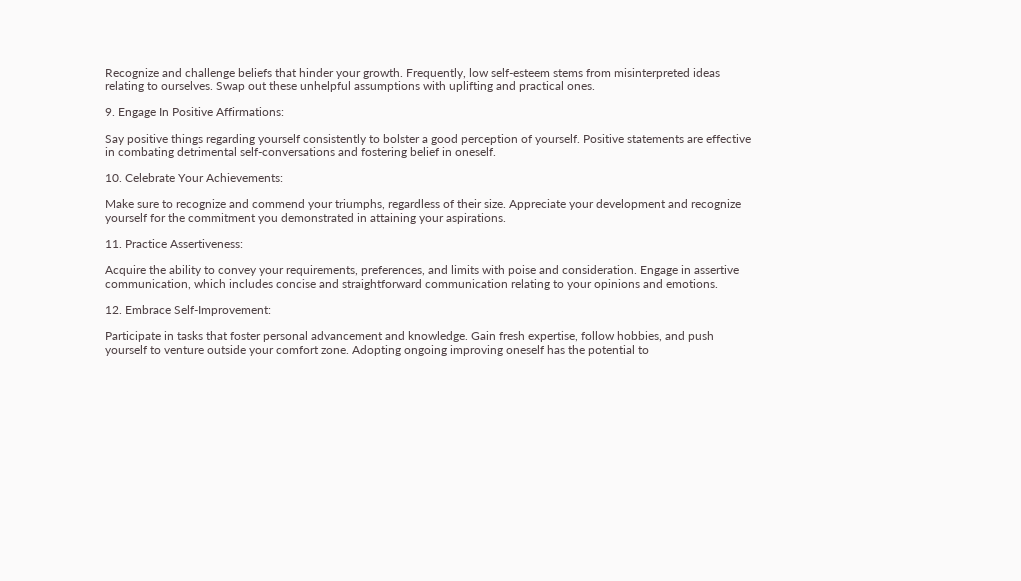Recognize and challenge beliefs that hinder your growth. Frequently, low self-esteem stems from misinterpreted ideas relating to ourselves. Swap out these unhelpful assumptions with uplifting and practical ones.

9. Engage In Positive Affirmations:

Say positive things regarding yourself consistently to bolster a good perception of yourself. Positive statements are effective in combating detrimental self-conversations and fostering belief in oneself.

10. Celebrate Your Achievements:

Make sure to recognize and commend your triumphs, regardless of their size. Appreciate your development and recognize yourself for the commitment you demonstrated in attaining your aspirations.

11. Practice Assertiveness:

Acquire the ability to convey your requirements, preferences, and limits with poise and consideration. Engage in assertive communication, which includes concise and straightforward communication relating to your opinions and emotions.

12. Embrace Self-Improvement:

Participate in tasks that foster personal advancement and knowledge. Gain fresh expertise, follow hobbies, and push yourself to venture outside your comfort zone. Adopting ongoing improving oneself has the potential to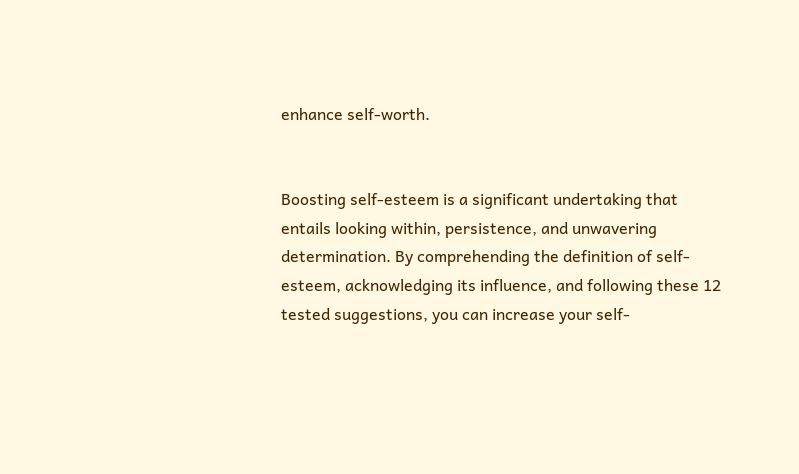enhance self-worth.


Boosting self-esteem is a significant undertaking that entails looking within, persistence, and unwavering determination. By comprehending the definition of self-esteem, acknowledging its influence, and following these 12 tested suggestions, you can increase your self-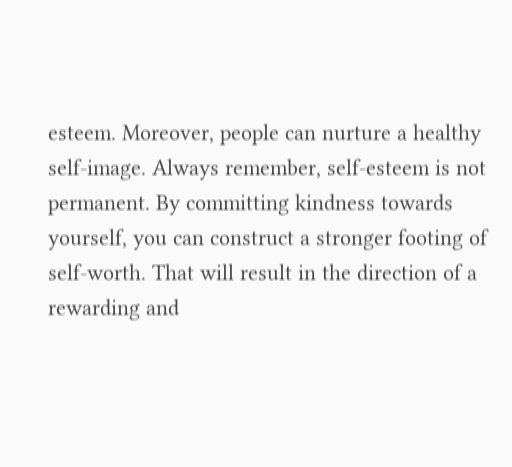esteem. Moreover, people can nurture a healthy self-image. Always remember, self-esteem is not permanent. By committing kindness towards yourself, you can construct a stronger footing of self-worth. That will result in the direction of a rewarding and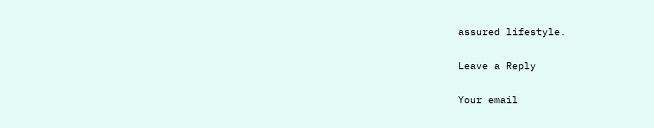assured lifestyle.

Leave a Reply

Your email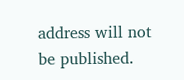address will not be published.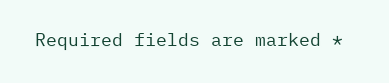Required fields are marked *